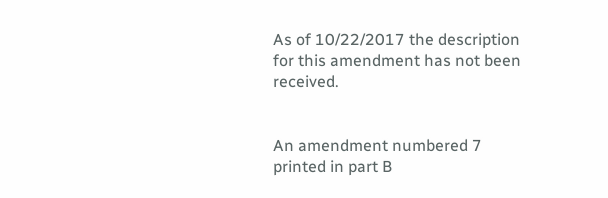As of 10/22/2017 the description for this amendment has not been received.


An amendment numbered 7 printed in part B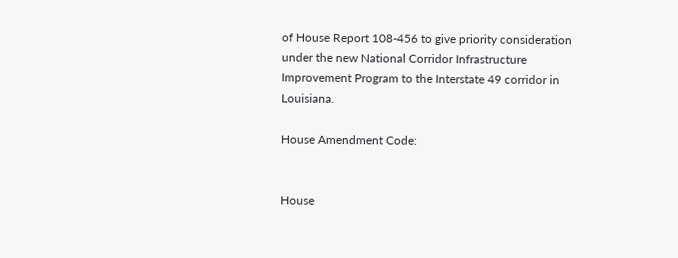of House Report 108-456 to give priority consideration under the new National Corridor Infrastructure Improvement Program to the Interstate 49 corridor in Louisiana.

House Amendment Code:


House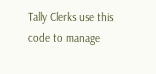Tally Clerks use this code to manage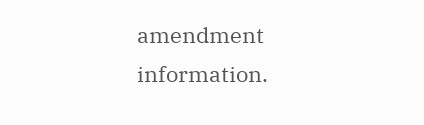amendment information.